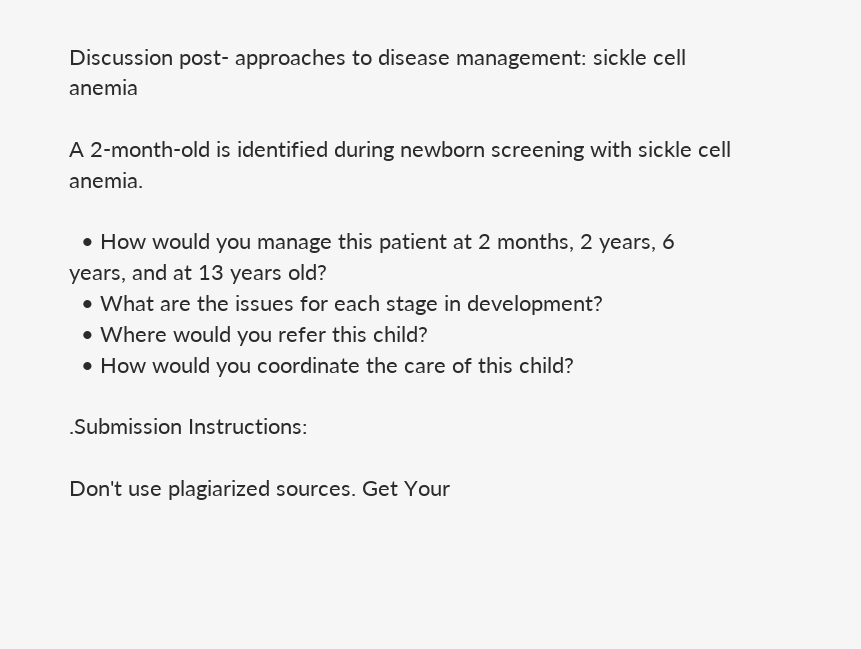Discussion post- approaches to disease management: sickle cell anemia

A 2-month-old is identified during newborn screening with sickle cell anemia.

  • How would you manage this patient at 2 months, 2 years, 6 years, and at 13 years old?
  • What are the issues for each stage in development?
  • Where would you refer this child?
  • How would you coordinate the care of this child?

.Submission Instructions:

Don't use plagiarized sources. Get Your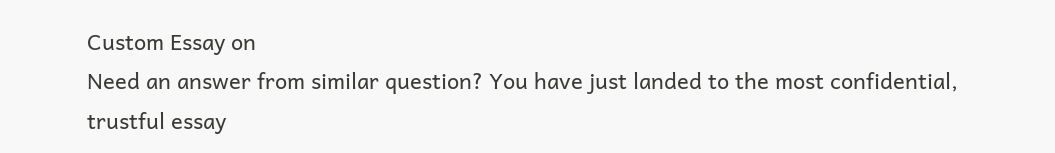Custom Essay on
Need an answer from similar question? You have just landed to the most confidential, trustful essay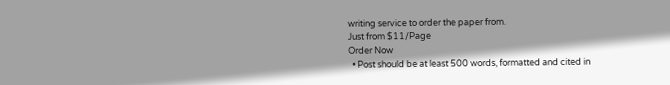writing service to order the paper from.
Just from $11/Page
Order Now
  • Post should be at least 500 words, formatted and cited in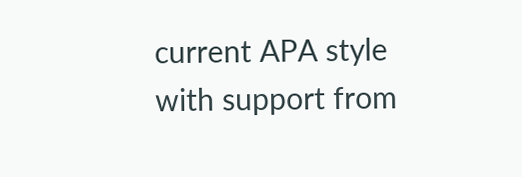current APA style with support from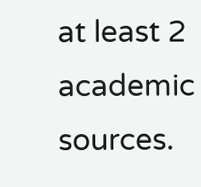at least 2 academic sources.